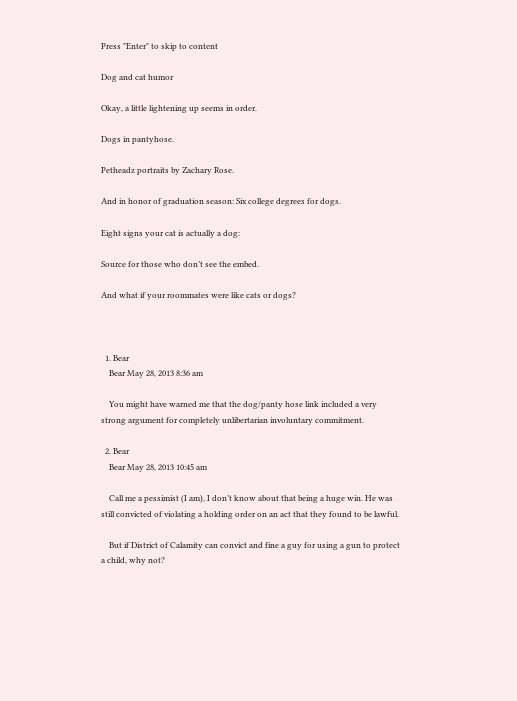Press "Enter" to skip to content

Dog and cat humor

Okay, a little lightening up seems in order.

Dogs in pantyhose.

Petheadz portraits by Zachary Rose.

And in honor of graduation season: Six college degrees for dogs.

Eight signs your cat is actually a dog:

Source for those who don’t see the embed.

And what if your roommates were like cats or dogs?



  1. Bear
    Bear May 28, 2013 8:36 am

    You might have warned me that the dog/panty hose link included a very strong argument for completely unlibertarian involuntary commitment.

  2. Bear
    Bear May 28, 2013 10:45 am

    Call me a pessimist (I am), I don’t know about that being a huge win. He was still convicted of violating a holding order on an act that they found to be lawful.

    But if District of Calamity can convict and fine a guy for using a gun to protect a child, why not?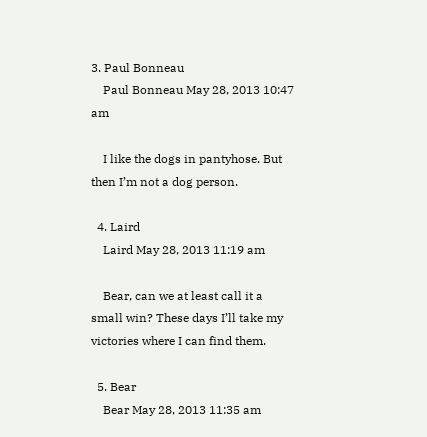3. Paul Bonneau
    Paul Bonneau May 28, 2013 10:47 am

    I like the dogs in pantyhose. But then I’m not a dog person.

  4. Laird
    Laird May 28, 2013 11:19 am

    Bear, can we at least call it a small win? These days I’ll take my victories where I can find them.

  5. Bear
    Bear May 28, 2013 11:35 am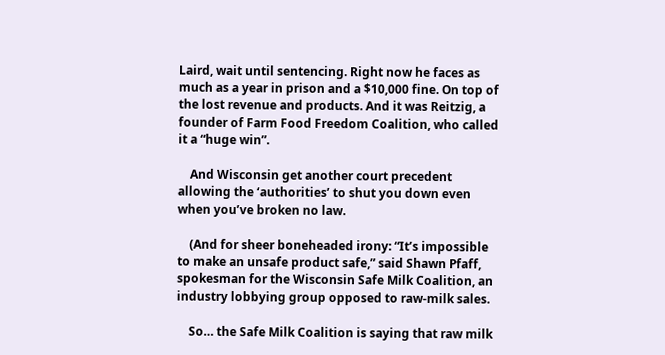Laird, wait until sentencing. Right now he faces as much as a year in prison and a $10,000 fine. On top of the lost revenue and products. And it was Reitzig, a founder of Farm Food Freedom Coalition, who called it a “huge win”.

    And Wisconsin get another court precedent allowing the ‘authorities’ to shut you down even when you’ve broken no law.

    (And for sheer boneheaded irony: “It’s impossible to make an unsafe product safe,” said Shawn Pfaff, spokesman for the Wisconsin Safe Milk Coalition, an industry lobbying group opposed to raw-milk sales.

    So… the Safe Milk Coalition is saying that raw milk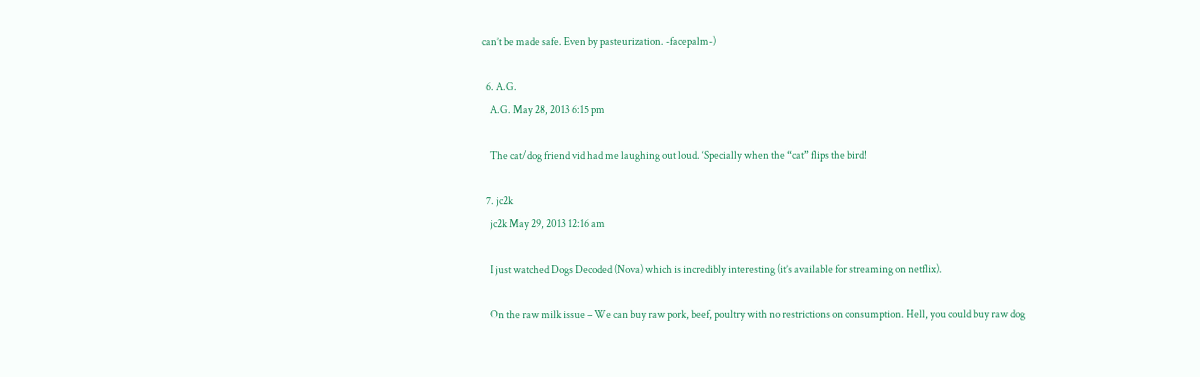can’t be made safe. Even by pasteurization. -facepalm-)

  6. A.G.
    A.G. May 28, 2013 6:15 pm

    The cat/dog friend vid had me laughing out loud. ‘Specially when the “cat” flips the bird!

  7. jc2k
    jc2k May 29, 2013 12:16 am

    I just watched Dogs Decoded (Nova) which is incredibly interesting (it’s available for streaming on netflix).

    On the raw milk issue – We can buy raw pork, beef, poultry with no restrictions on consumption. Hell, you could buy raw dog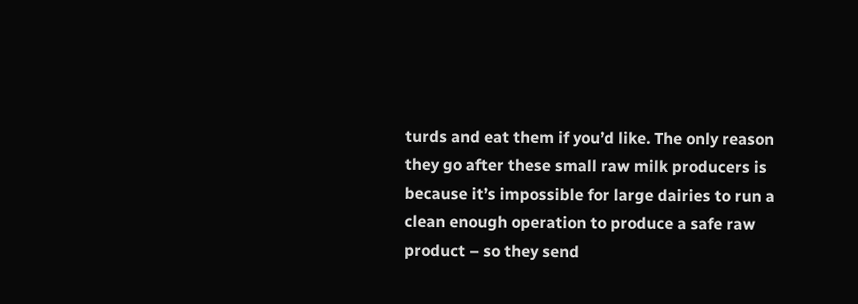turds and eat them if you’d like. The only reason they go after these small raw milk producers is because it’s impossible for large dairies to run a clean enough operation to produce a safe raw product – so they send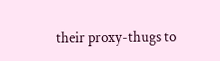their proxy-thugs to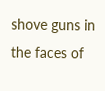shove guns in the faces of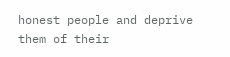honest people and deprive them of their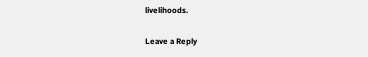livelihoods.

Leave a Reply